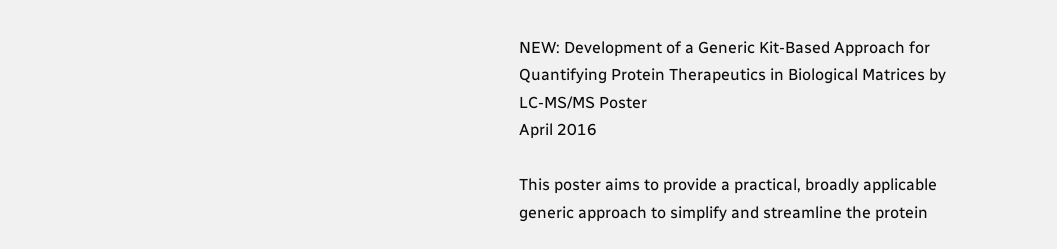NEW: Development of a Generic Kit-Based Approach for Quantifying Protein Therapeutics in Biological Matrices by LC-MS/MS Poster
April 2016

This poster aims to provide a practical, broadly applicable generic approach to simplify and streamline the protein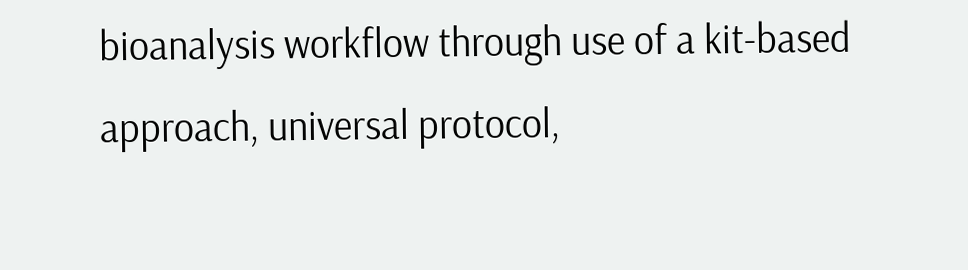bioanalysis workflow through use of a kit-based approach, universal protocol,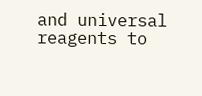and universal reagents to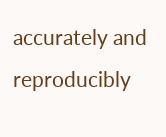accurately and reproducibly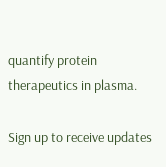quantify protein therapeutics in plasma.

Sign up to receive updates